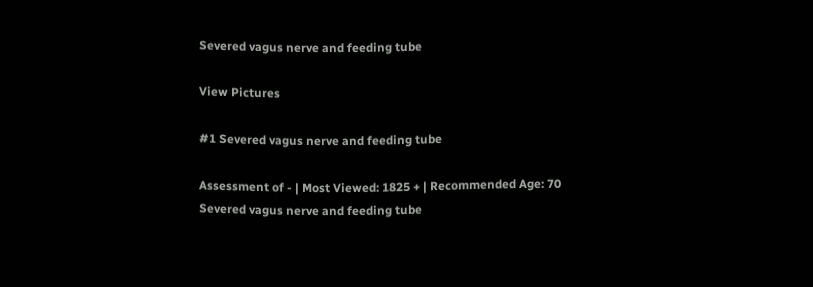Severed vagus nerve and feeding tube

View Pictures

#1 Severed vagus nerve and feeding tube

Assessment of - | Most Viewed: 1825 + | Recommended Age: 70
Severed vagus nerve and feeding tube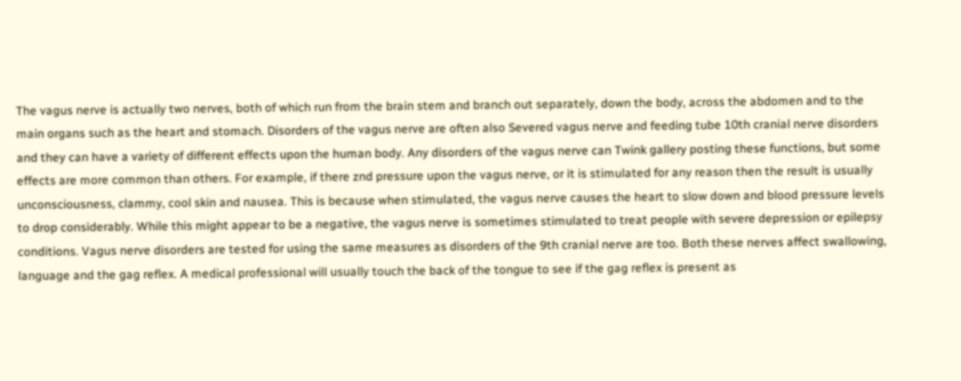The vagus nerve is actually two nerves, both of which run from the brain stem and branch out separately, down the body, across the abdomen and to the main organs such as the heart and stomach. Disorders of the vagus nerve are often also Severed vagus nerve and feeding tube 10th cranial nerve disorders and they can have a variety of different effects upon the human body. Any disorders of the vagus nerve can Twink gallery posting these functions, but some effects are more common than others. For example, if there znd pressure upon the vagus nerve, or it is stimulated for any reason then the result is usually unconsciousness, clammy, cool skin and nausea. This is because when stimulated, the vagus nerve causes the heart to slow down and blood pressure levels to drop considerably. While this might appear to be a negative, the vagus nerve is sometimes stimulated to treat people with severe depression or epilepsy conditions. Vagus nerve disorders are tested for using the same measures as disorders of the 9th cranial nerve are too. Both these nerves affect swallowing, language and the gag reflex. A medical professional will usually touch the back of the tongue to see if the gag reflex is present as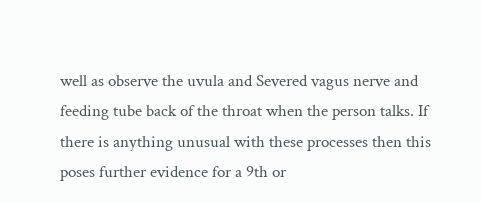well as observe the uvula and Severed vagus nerve and feeding tube back of the throat when the person talks. If there is anything unusual with these processes then this poses further evidence for a 9th or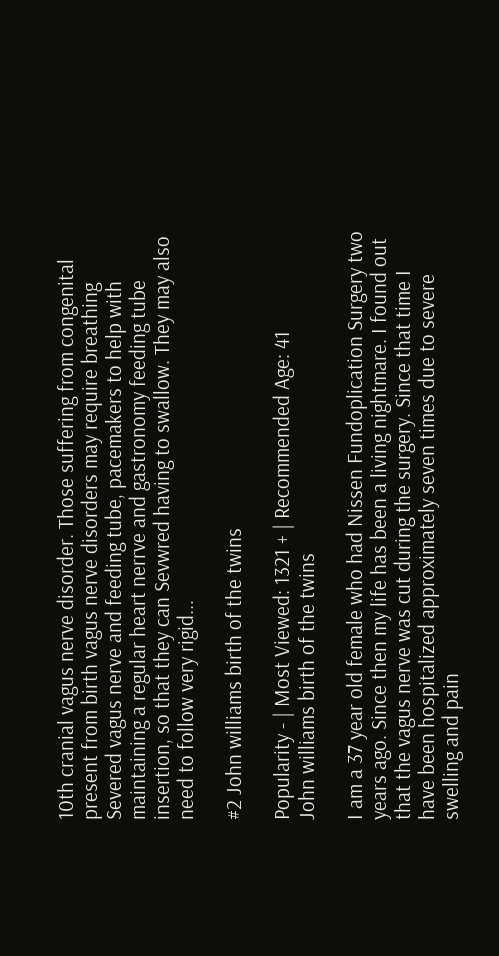10th cranial vagus nerve disorder. Those suffering from congenital present from birth vagus nerve disorders may require breathing Severed vagus nerve and feeding tube, pacemakers to help with maintaining a regular heart nerrve and gastronomy feeding tube insertion, so that they can Sevwred having to swallow. They may also need to follow very rigid...

#2 John williams birth of the twins

Popularity - | Most Viewed: 1321 + | Recommended Age: 41
John williams birth of the twins

I am a 37 year old female who had Nissen Fundoplication Surgery two years ago. Since then my life has been a living nightmare. I found out that the vagus nerve was cut during the surgery. Since that time I have been hospitalized approximately seven times due to severe swelling and pain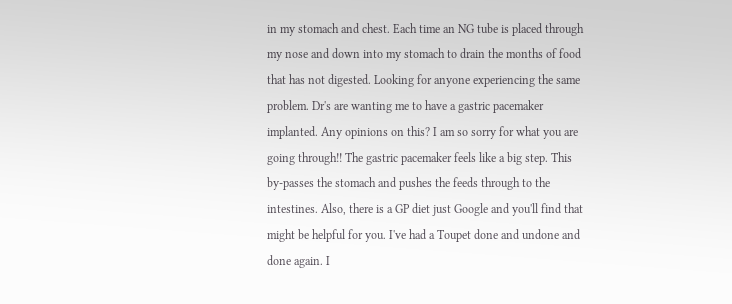in my stomach and chest. Each time an NG tube is placed through my nose and down into my stomach to drain the months of food that has not digested. Looking for anyone experiencing the same problem. Dr's are wanting me to have a gastric pacemaker implanted. Any opinions on this? I am so sorry for what you are going through!! The gastric pacemaker feels like a big step. This by-passes the stomach and pushes the feeds through to the intestines. Also, there is a GP diet just Google and you'll find that might be helpful for you. I've had a Toupet done and undone and done again. I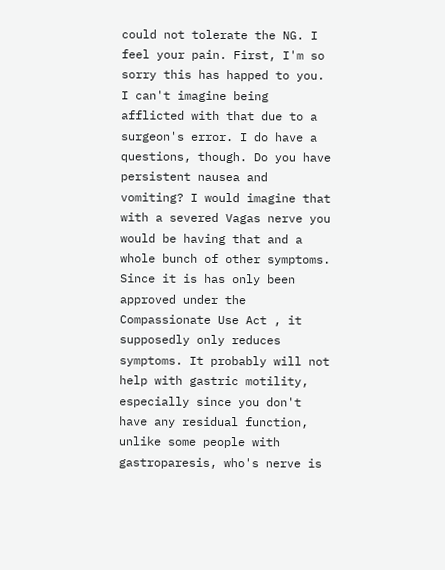could not tolerate the NG. I feel your pain. First, I'm so sorry this has happed to you. I can't imagine being afflicted with that due to a surgeon's error. I do have a questions, though. Do you have persistent nausea and vomiting? I would imagine that with a severed Vagas nerve you would be having that and a whole bunch of other symptoms. Since it is has only been approved under the Compassionate Use Act , it supposedly only reduces symptoms. It probably will not help with gastric motility, especially since you don't have any residual function, unlike some people with gastroparesis, who's nerve is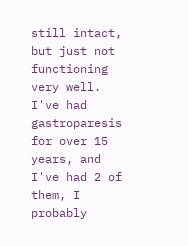still intact, but just not functioning very well. I've had gastroparesis for over 15 years, and I've had 2 of them, I probably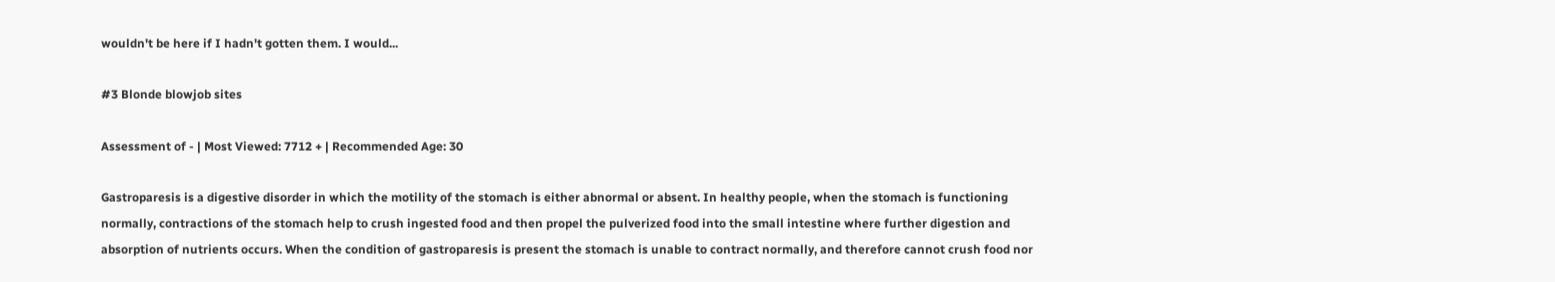wouldn't be here if I hadn't gotten them. I would...

#3 Blonde blowjob sites

Assessment of - | Most Viewed: 7712 + | Recommended Age: 30

Gastroparesis is a digestive disorder in which the motility of the stomach is either abnormal or absent. In healthy people, when the stomach is functioning normally, contractions of the stomach help to crush ingested food and then propel the pulverized food into the small intestine where further digestion and absorption of nutrients occurs. When the condition of gastroparesis is present the stomach is unable to contract normally, and therefore cannot crush food nor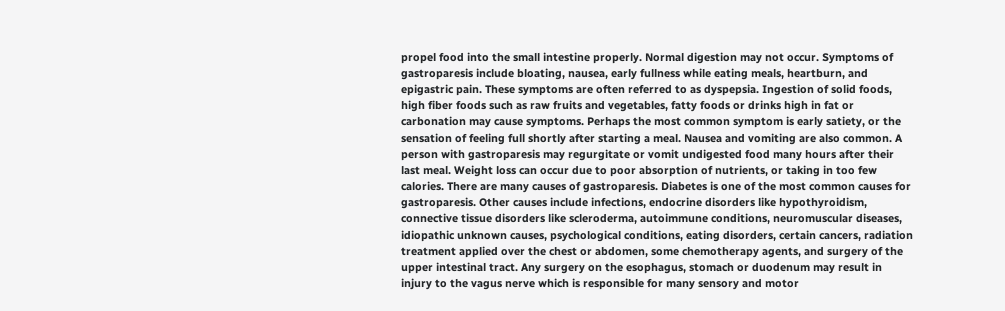propel food into the small intestine properly. Normal digestion may not occur. Symptoms of gastroparesis include bloating, nausea, early fullness while eating meals, heartburn, and epigastric pain. These symptoms are often referred to as dyspepsia. Ingestion of solid foods, high fiber foods such as raw fruits and vegetables, fatty foods or drinks high in fat or carbonation may cause symptoms. Perhaps the most common symptom is early satiety, or the sensation of feeling full shortly after starting a meal. Nausea and vomiting are also common. A person with gastroparesis may regurgitate or vomit undigested food many hours after their last meal. Weight loss can occur due to poor absorption of nutrients, or taking in too few calories. There are many causes of gastroparesis. Diabetes is one of the most common causes for gastroparesis. Other causes include infections, endocrine disorders like hypothyroidism, connective tissue disorders like scleroderma, autoimmune conditions, neuromuscular diseases, idiopathic unknown causes, psychological conditions, eating disorders, certain cancers, radiation treatment applied over the chest or abdomen, some chemotherapy agents, and surgery of the upper intestinal tract. Any surgery on the esophagus, stomach or duodenum may result in injury to the vagus nerve which is responsible for many sensory and motor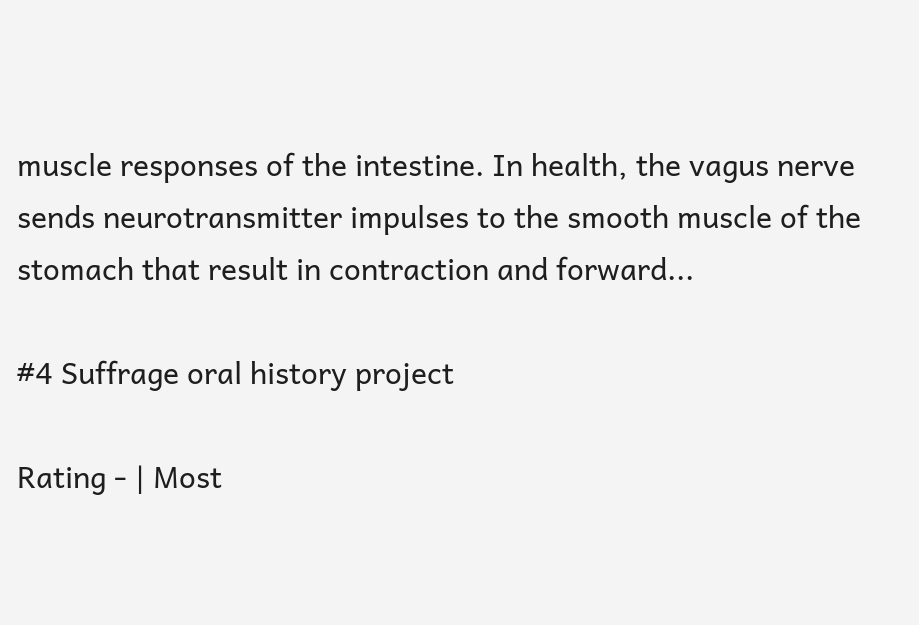muscle responses of the intestine. In health, the vagus nerve sends neurotransmitter impulses to the smooth muscle of the stomach that result in contraction and forward...

#4 Suffrage oral history project

Rating - | Most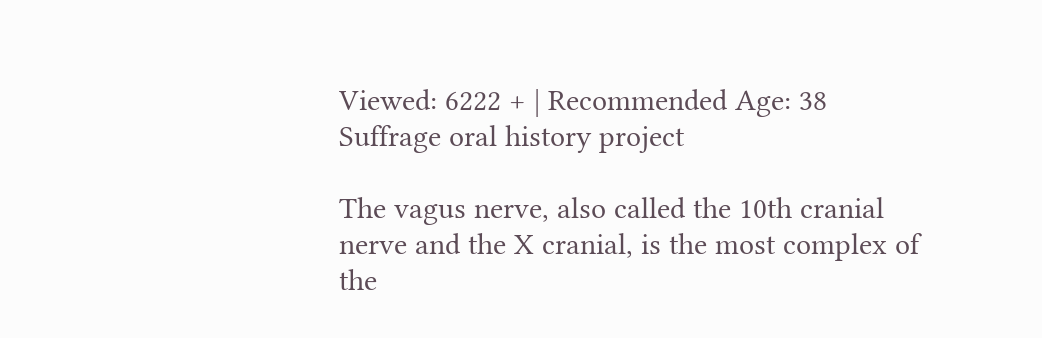Viewed: 6222 + | Recommended Age: 38
Suffrage oral history project

The vagus nerve, also called the 10th cranial nerve and the X cranial, is the most complex of the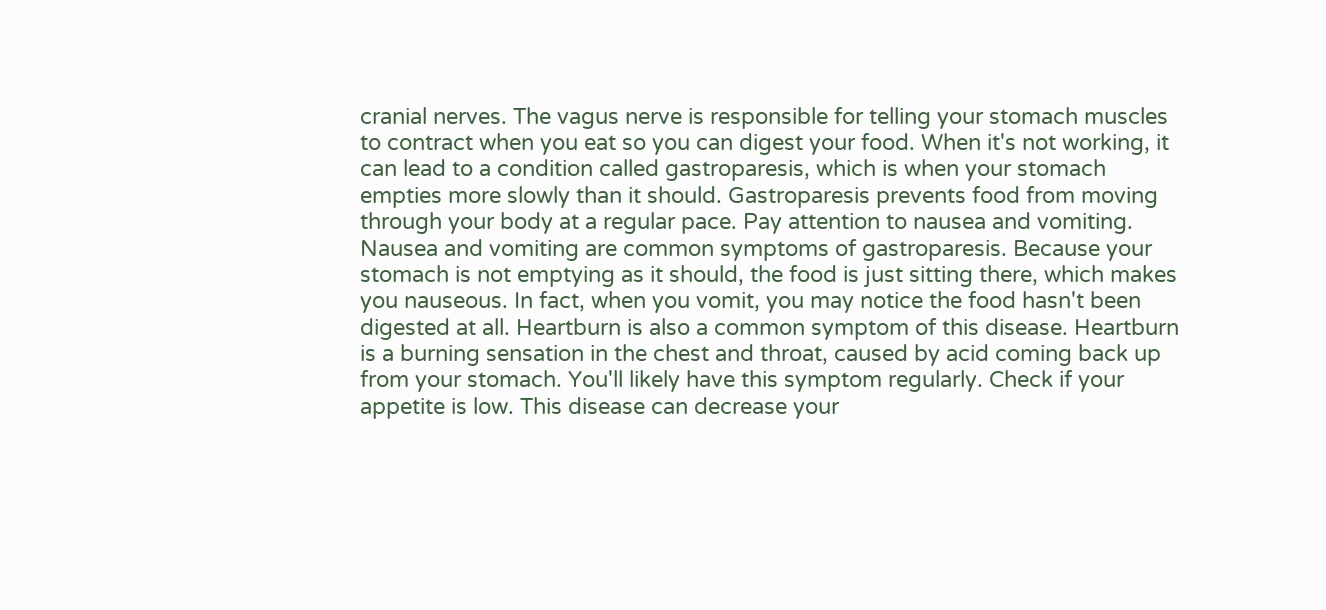cranial nerves. The vagus nerve is responsible for telling your stomach muscles to contract when you eat so you can digest your food. When it's not working, it can lead to a condition called gastroparesis, which is when your stomach empties more slowly than it should. Gastroparesis prevents food from moving through your body at a regular pace. Pay attention to nausea and vomiting. Nausea and vomiting are common symptoms of gastroparesis. Because your stomach is not emptying as it should, the food is just sitting there, which makes you nauseous. In fact, when you vomit, you may notice the food hasn't been digested at all. Heartburn is also a common symptom of this disease. Heartburn is a burning sensation in the chest and throat, caused by acid coming back up from your stomach. You'll likely have this symptom regularly. Check if your appetite is low. This disease can decrease your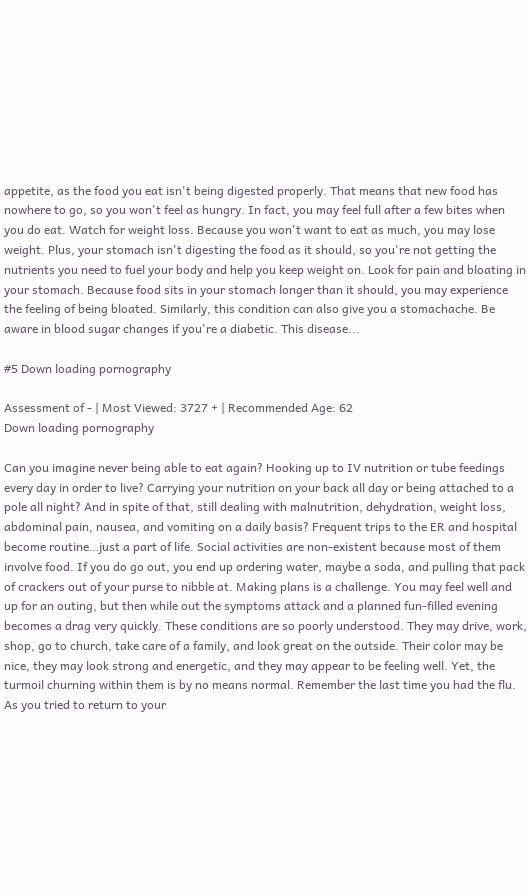appetite, as the food you eat isn't being digested properly. That means that new food has nowhere to go, so you won't feel as hungry. In fact, you may feel full after a few bites when you do eat. Watch for weight loss. Because you won't want to eat as much, you may lose weight. Plus, your stomach isn't digesting the food as it should, so you're not getting the nutrients you need to fuel your body and help you keep weight on. Look for pain and bloating in your stomach. Because food sits in your stomach longer than it should, you may experience the feeling of being bloated. Similarly, this condition can also give you a stomachache. Be aware in blood sugar changes if you're a diabetic. This disease...

#5 Down loading pornography

Assessment of - | Most Viewed: 3727 + | Recommended Age: 62
Down loading pornography

Can you imagine never being able to eat again? Hooking up to IV nutrition or tube feedings every day in order to live? Carrying your nutrition on your back all day or being attached to a pole all night? And in spite of that, still dealing with malnutrition, dehydration, weight loss, abdominal pain, nausea, and vomiting on a daily basis? Frequent trips to the ER and hospital become routine…just a part of life. Social activities are non-existent because most of them involve food. If you do go out, you end up ordering water, maybe a soda, and pulling that pack of crackers out of your purse to nibble at. Making plans is a challenge. You may feel well and up for an outing, but then while out the symptoms attack and a planned fun-filled evening becomes a drag very quickly. These conditions are so poorly understood. They may drive, work, shop, go to church, take care of a family, and look great on the outside. Their color may be nice, they may look strong and energetic, and they may appear to be feeling well. Yet, the turmoil churning within them is by no means normal. Remember the last time you had the flu. As you tried to return to your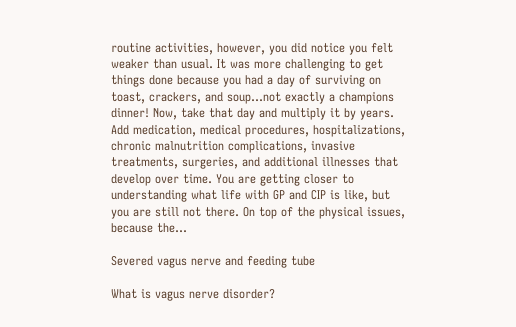routine activities, however, you did notice you felt weaker than usual. It was more challenging to get things done because you had a day of surviving on toast, crackers, and soup…not exactly a champions dinner! Now, take that day and multiply it by years. Add medication, medical procedures, hospitalizations, chronic malnutrition complications, invasive treatments, surgeries, and additional illnesses that develop over time. You are getting closer to understanding what life with GP and CIP is like, but you are still not there. On top of the physical issues, because the...

Severed vagus nerve and feeding tube

What is vagus nerve disorder?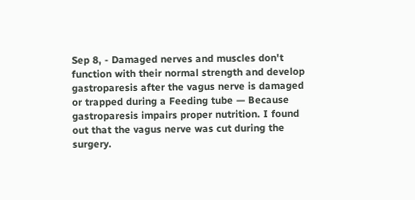Sep 8, - Damaged nerves and muscles don't function with their normal strength and develop gastroparesis after the vagus nerve is damaged or trapped during a Feeding tube — Because gastroparesis impairs proper nutrition. I found out that the vagus nerve was cut during the surgery.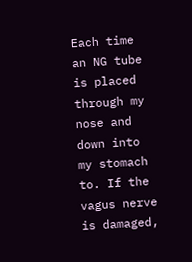Each time an NG tube is placed through my nose and down into my stomach to. If the vagus nerve is damaged,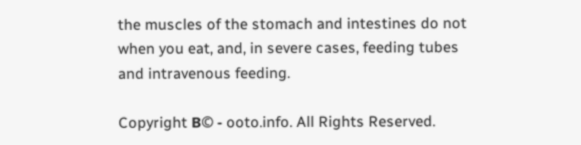the muscles of the stomach and intestines do not when you eat, and, in severe cases, feeding tubes and intravenous feeding.

Copyright В© - ooto.info. All Rights Reserved.